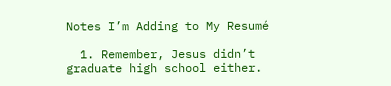Notes I’m Adding to My Resumé

  1. Remember, Jesus didn’t graduate high school either.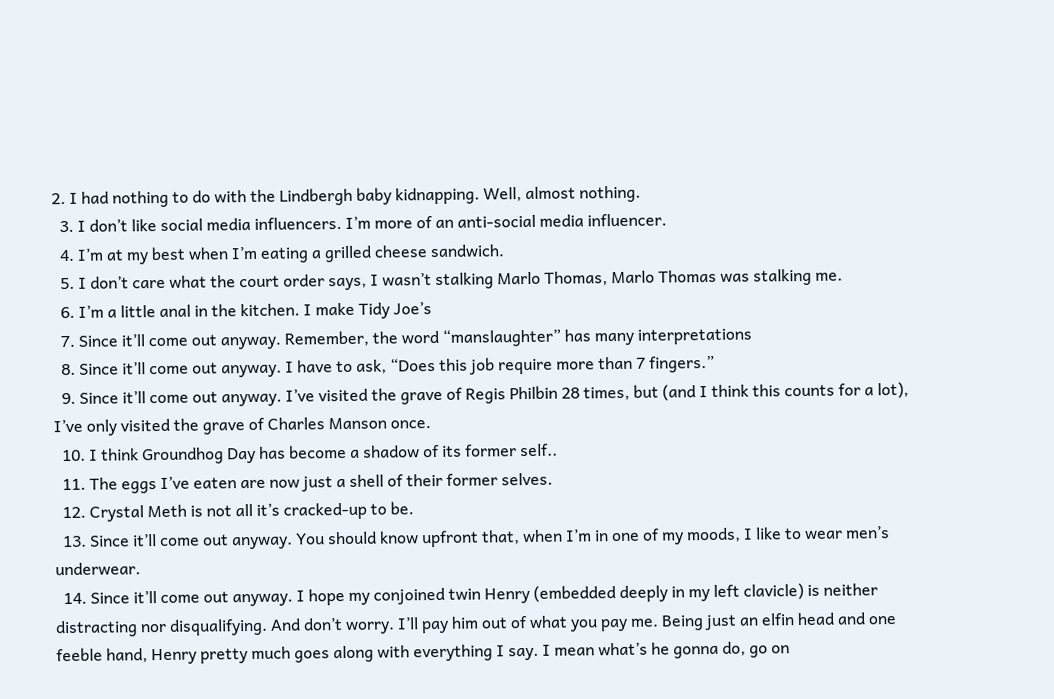2. I had nothing to do with the Lindbergh baby kidnapping. Well, almost nothing.
  3. I don’t like social media influencers. I’m more of an anti-social media influencer.
  4. I’m at my best when I’m eating a grilled cheese sandwich.
  5. I don’t care what the court order says, I wasn’t stalking Marlo Thomas, Marlo Thomas was stalking me.
  6. I’m a little anal in the kitchen. I make Tidy Joe’s
  7. Since it’ll come out anyway. Remember, the word “manslaughter” has many interpretations
  8. Since it’ll come out anyway. I have to ask, “Does this job require more than 7 fingers.”
  9. Since it’ll come out anyway. I’ve visited the grave of Regis Philbin 28 times, but (and I think this counts for a lot), I’ve only visited the grave of Charles Manson once.
  10. I think Groundhog Day has become a shadow of its former self..
  11. The eggs I’ve eaten are now just a shell of their former selves.
  12. Crystal Meth is not all it’s cracked-up to be.
  13. Since it’ll come out anyway. You should know upfront that, when I’m in one of my moods, I like to wear men’s underwear.
  14. Since it’ll come out anyway. I hope my conjoined twin Henry (embedded deeply in my left clavicle) is neither distracting nor disqualifying. And don’t worry. I’ll pay him out of what you pay me. Being just an elfin head and one feeble hand, Henry pretty much goes along with everything I say. I mean what’s he gonna do, go on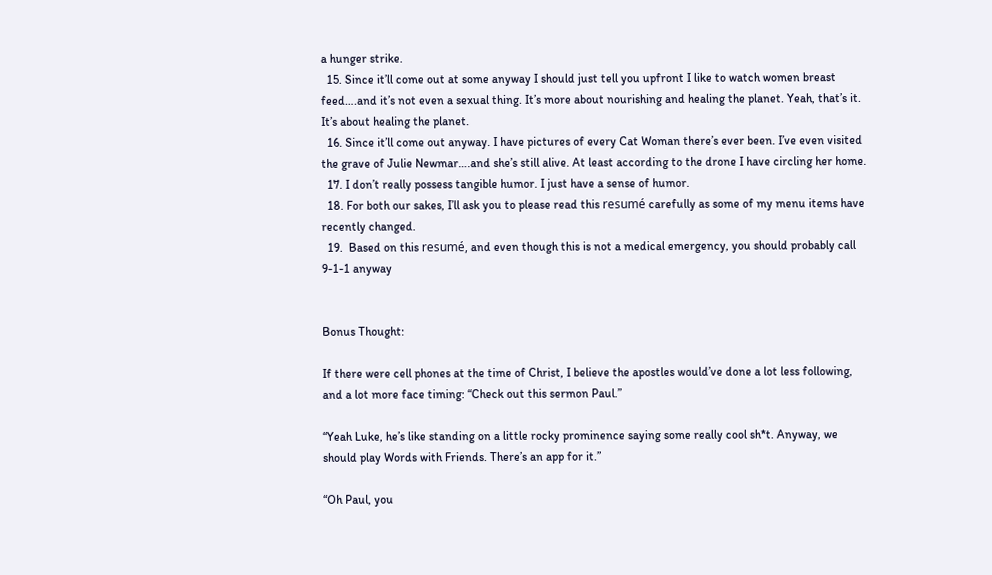a hunger strike.
  15. Since it’ll come out at some anyway I should just tell you upfront I like to watch women breast feed….and it’s not even a sexual thing. It’s more about nourishing and healing the planet. Yeah, that’s it. It’s about healing the planet.
  16. Since it’ll come out anyway. I have pictures of every Cat Woman there’s ever been. I’ve even visited the grave of Julie Newmar….and she’s still alive. At least according to the drone I have circling her home.
  17. I don’t really possess tangible humor. I just have a sense of humor.
  18. For both our sakes, I’ll ask you to please read this resumé carefully as some of my menu items have recently changed.
  19.  Based on this resumé, and even though this is not a medical emergency, you should probably call 9-1-1 anyway


Bonus Thought:

If there were cell phones at the time of Christ, I believe the apostles would’ve done a lot less following, and a lot more face timing: “Check out this sermon Paul.”

“Yeah Luke, he’s like standing on a little rocky prominence saying some really cool sh*t. Anyway, we should play Words with Friends. There’s an app for it.”

“Oh Paul, you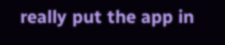really put the app in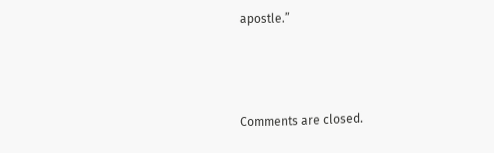apostle.”



Comments are closed.